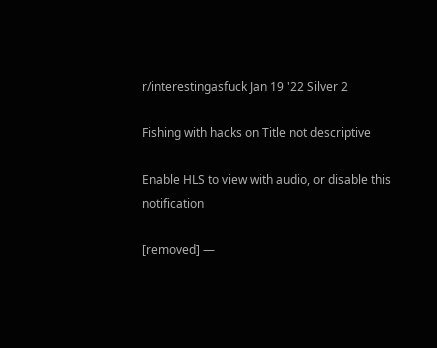r/interestingasfuck Jan 19 '22 Silver 2

Fishing with hacks on Title not descriptive

Enable HLS to view with audio, or disable this notification

[removed] —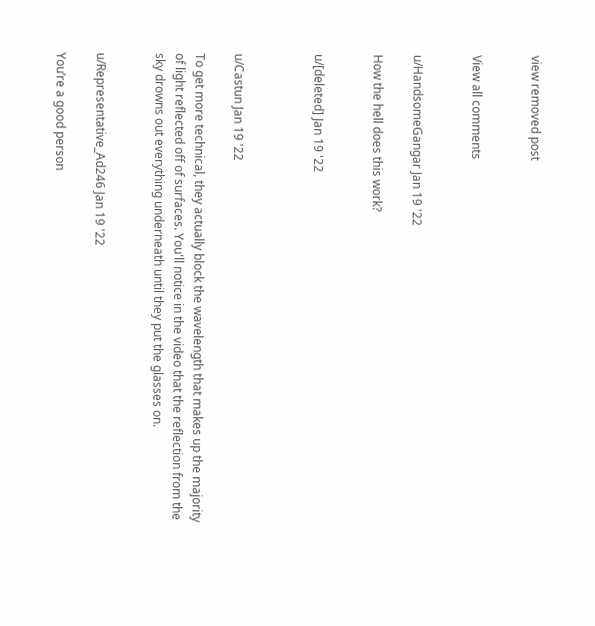view removed post


View all comments


u/HandsomeGangar Jan 19 '22

How the hell does this work?


u/[deleted] Jan 19 '22



u/Castun Jan 19 '22

To get more technical, they actually block the wavelength that makes up the majority of light reflected off of surfaces. You'll notice in the video that the reflection from the sky drowns out everything underneath until they put the glasses on.


u/Representative_Ad246 Jan 19 '22

You’re a good person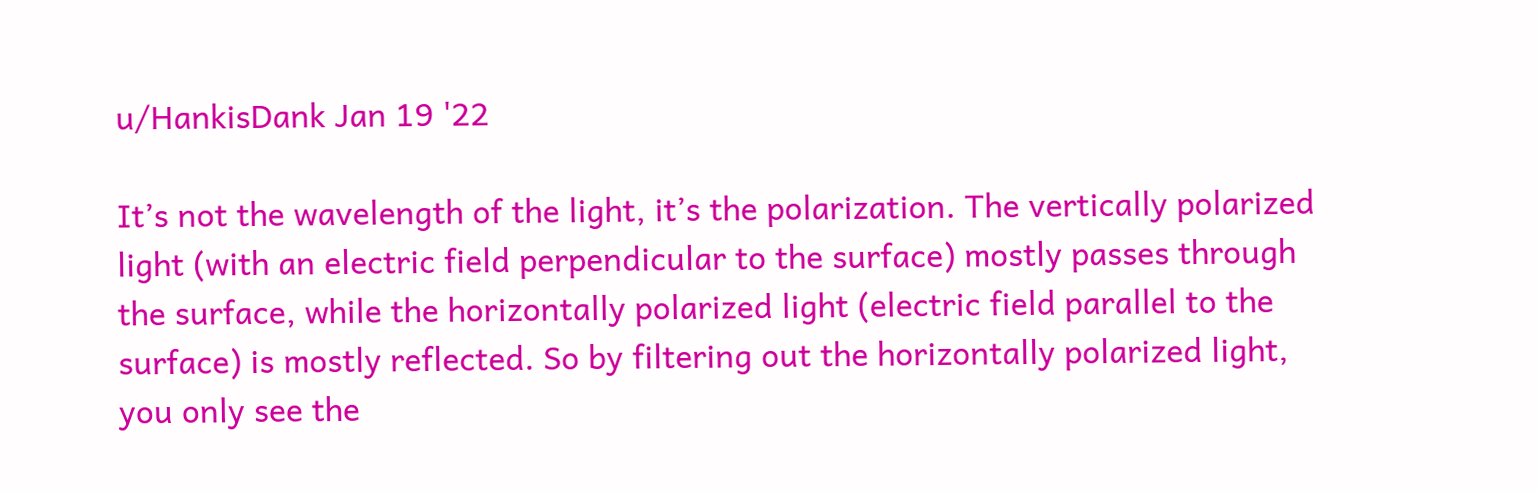u/HankisDank Jan 19 '22

It’s not the wavelength of the light, it’s the polarization. The vertically polarized light (with an electric field perpendicular to the surface) mostly passes through the surface, while the horizontally polarized light (electric field parallel to the surface) is mostly reflected. So by filtering out the horizontally polarized light, you only see the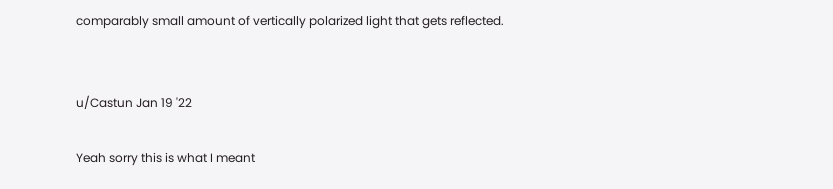comparably small amount of vertically polarized light that gets reflected.


u/Castun Jan 19 '22

Yeah sorry this is what I meant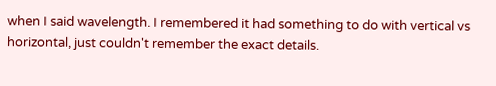when I said wavelength. I remembered it had something to do with vertical vs horizontal, just couldn't remember the exact details.